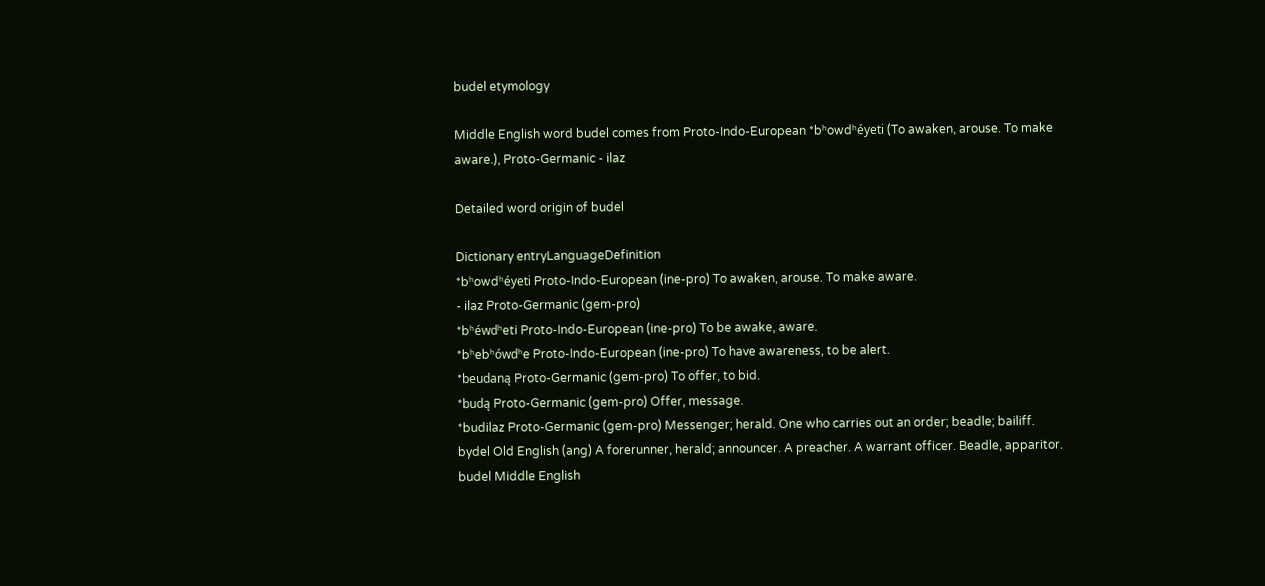budel etymology

Middle English word budel comes from Proto-Indo-European *bʰowdʰéyeti (To awaken, arouse. To make aware.), Proto-Germanic - ilaz

Detailed word origin of budel

Dictionary entryLanguageDefinition
*bʰowdʰéyeti Proto-Indo-European (ine-pro) To awaken, arouse. To make aware.
- ilaz Proto-Germanic (gem-pro)
*bʰéwdʰeti Proto-Indo-European (ine-pro) To be awake, aware.
*bʰebʰówdʰe Proto-Indo-European (ine-pro) To have awareness, to be alert.
*beudaną Proto-Germanic (gem-pro) To offer, to bid.
*budą Proto-Germanic (gem-pro) Offer, message.
*budilaz Proto-Germanic (gem-pro) Messenger; herald. One who carries out an order; beadle; bailiff.
bydel Old English (ang) A forerunner, herald; announcer. A preacher. A warrant officer. Beadle, apparitor.
budel Middle English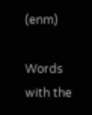(enm)

Words with the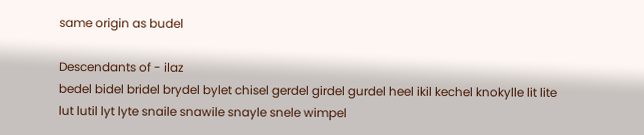same origin as budel

Descendants of - ilaz
bedel bidel bridel brydel bylet chisel gerdel girdel gurdel heel ikil kechel knokylle lit lite lut lutil lyt lyte snaile snawile snayle snele wimpel